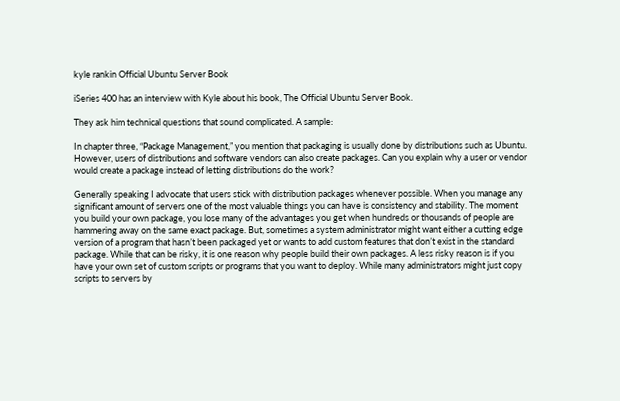kyle rankin Official Ubuntu Server Book

iSeries 400 has an interview with Kyle about his book, The Official Ubuntu Server Book.

They ask him technical questions that sound complicated. A sample:

In chapter three, “Package Management,” you mention that packaging is usually done by distributions such as Ubuntu. However, users of distributions and software vendors can also create packages. Can you explain why a user or vendor would create a package instead of letting distributions do the work?

Generally speaking I advocate that users stick with distribution packages whenever possible. When you manage any significant amount of servers one of the most valuable things you can have is consistency and stability. The moment you build your own package, you lose many of the advantages you get when hundreds or thousands of people are hammering away on the same exact package. But, sometimes a system administrator might want either a cutting edge version of a program that hasn’t been packaged yet or wants to add custom features that don’t exist in the standard package. While that can be risky, it is one reason why people build their own packages. A less risky reason is if you have your own set of custom scripts or programs that you want to deploy. While many administrators might just copy scripts to servers by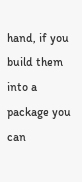hand, if you build them into a package you can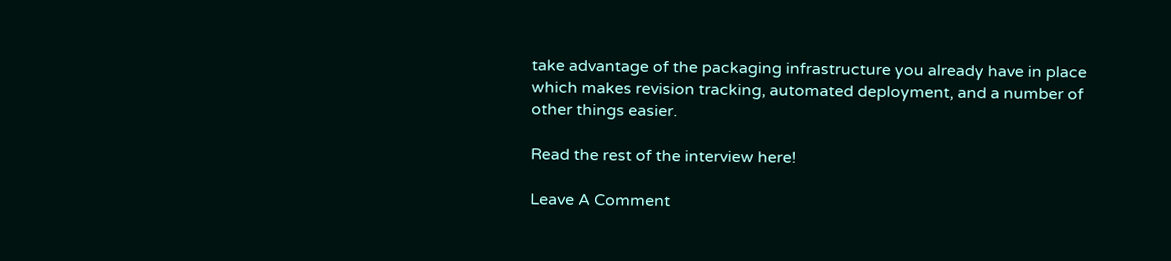take advantage of the packaging infrastructure you already have in place which makes revision tracking, automated deployment, and a number of other things easier.

Read the rest of the interview here!

Leave A Comment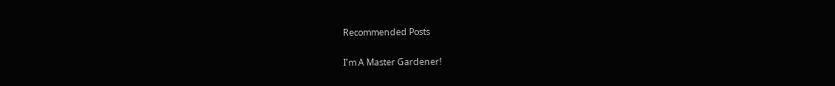Recommended Posts

I’m A Master Gardener!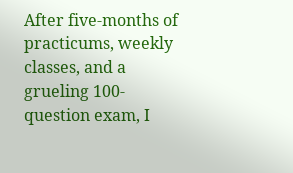After five-months of practicums, weekly classes, and a grueling 100-question exam, I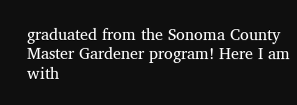graduated from the Sonoma County Master Gardener program! Here I am with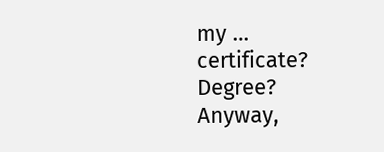my … certificate? Degree? Anyway,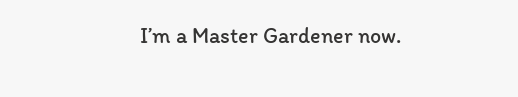I’m a Master Gardener now.